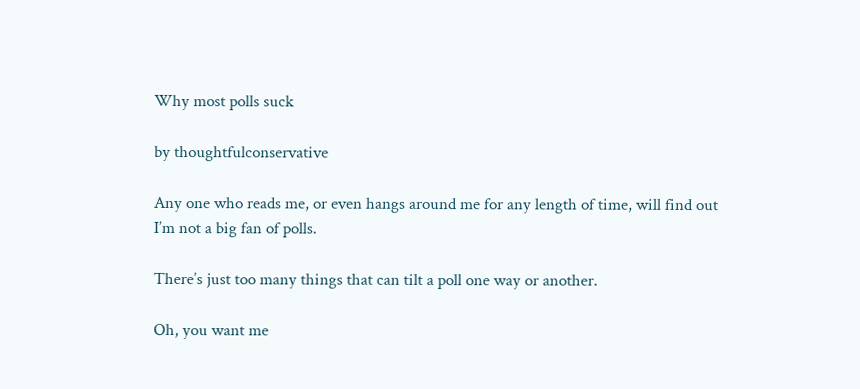Why most polls suck

by thoughtfulconservative

Any one who reads me, or even hangs around me for any length of time, will find out I’m not a big fan of polls.

There’s just too many things that can tilt a poll one way or another.

Oh, you want me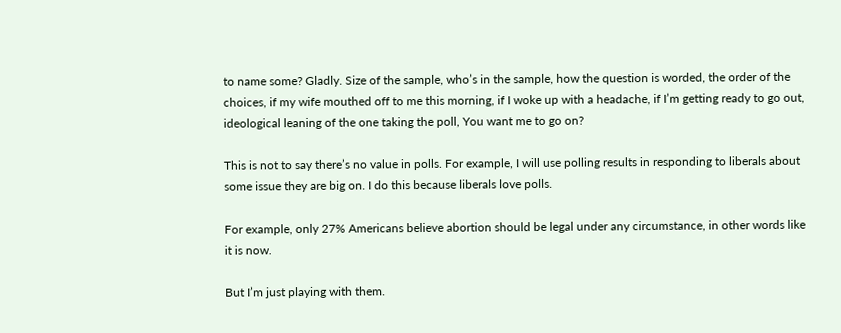to name some? Gladly. Size of the sample, who’s in the sample, how the question is worded, the order of the choices, if my wife mouthed off to me this morning, if I woke up with a headache, if I’m getting ready to go out, ideological leaning of the one taking the poll, You want me to go on?

This is not to say there’s no value in polls. For example, I will use polling results in responding to liberals about some issue they are big on. I do this because liberals love polls.

For example, only 27% Americans believe abortion should be legal under any circumstance, in other words like it is now.

But I’m just playing with them.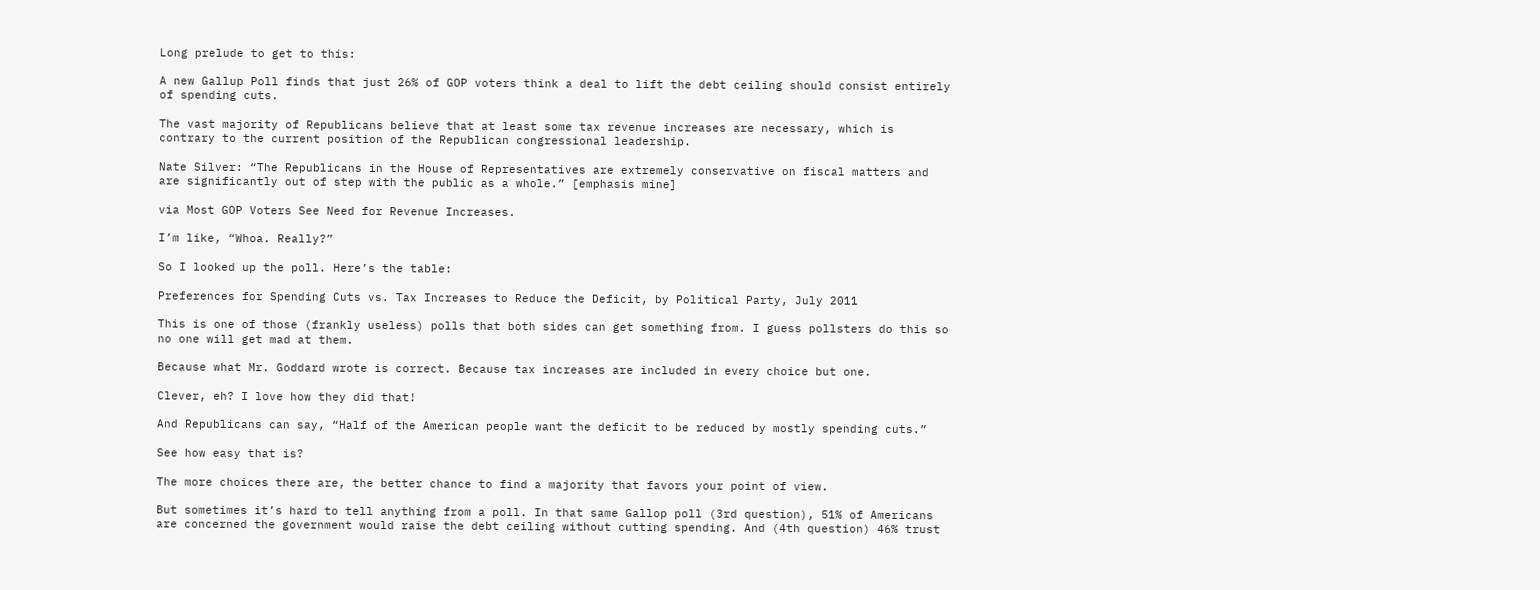Long prelude to get to this:

A new Gallup Poll finds that just 26% of GOP voters think a deal to lift the debt ceiling should consist entirely of spending cuts.

The vast majority of Republicans believe that at least some tax revenue increases are necessary, which is contrary to the current position of the Republican congressional leadership.

Nate Silver: “The Republicans in the House of Representatives are extremely conservative on fiscal matters and are significantly out of step with the public as a whole.” [emphasis mine]

via Most GOP Voters See Need for Revenue Increases.

I’m like, “Whoa. Really?”

So I looked up the poll. Here’s the table:

Preferences for Spending Cuts vs. Tax Increases to Reduce the Deficit, by Political Party, July 2011

This is one of those (frankly useless) polls that both sides can get something from. I guess pollsters do this so no one will get mad at them.

Because what Mr. Goddard wrote is correct. Because tax increases are included in every choice but one.

Clever, eh? I love how they did that!

And Republicans can say, “Half of the American people want the deficit to be reduced by mostly spending cuts.”

See how easy that is?

The more choices there are, the better chance to find a majority that favors your point of view.

But sometimes it’s hard to tell anything from a poll. In that same Gallop poll (3rd question), 51% of Americans are concerned the government would raise the debt ceiling without cutting spending. And (4th question) 46% trust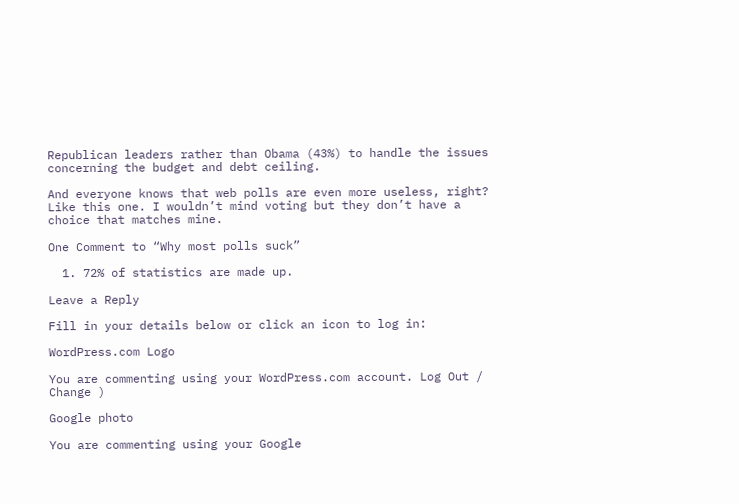Republican leaders rather than Obama (43%) to handle the issues concerning the budget and debt ceiling.

And everyone knows that web polls are even more useless, right? Like this one. I wouldn’t mind voting but they don’t have a choice that matches mine.

One Comment to “Why most polls suck”

  1. 72% of statistics are made up.

Leave a Reply

Fill in your details below or click an icon to log in:

WordPress.com Logo

You are commenting using your WordPress.com account. Log Out /  Change )

Google photo

You are commenting using your Google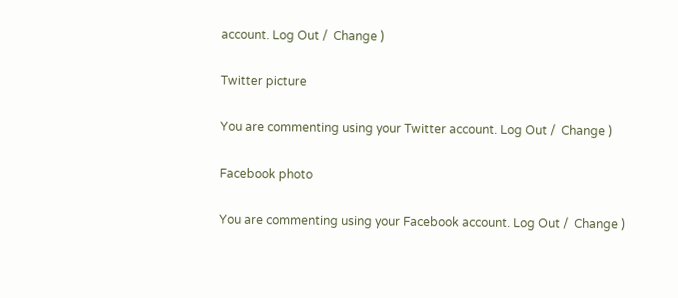account. Log Out /  Change )

Twitter picture

You are commenting using your Twitter account. Log Out /  Change )

Facebook photo

You are commenting using your Facebook account. Log Out /  Change )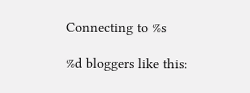Connecting to %s

%d bloggers like this: